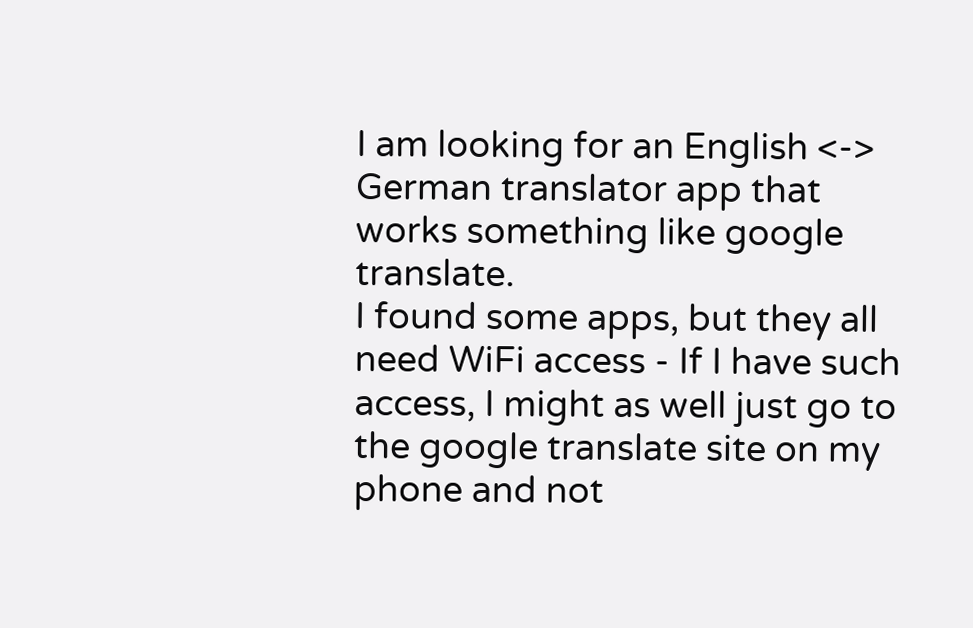I am looking for an English <-> German translator app that works something like google translate.
I found some apps, but they all need WiFi access - If I have such access, I might as well just go to the google translate site on my phone and not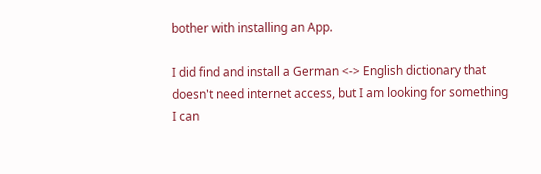bother with installing an App.

I did find and install a German <-> English dictionary that doesn't need internet access, but I am looking for something I can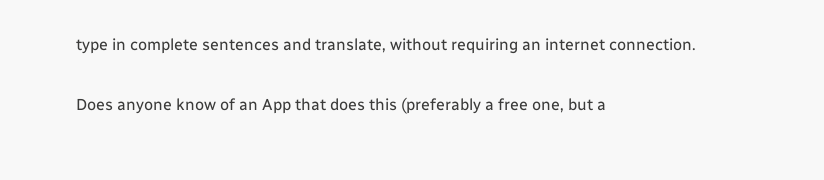type in complete sentences and translate, without requiring an internet connection.

Does anyone know of an App that does this (preferably a free one, but a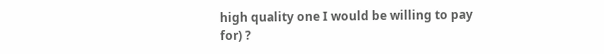high quality one I would be willing to pay for) ?